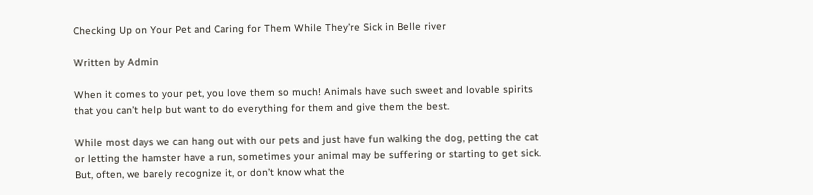Checking Up on Your Pet and Caring for Them While They’re Sick in Belle river

Written by Admin

When it comes to your pet, you love them so much! Animals have such sweet and lovable spirits that you can’t help but want to do everything for them and give them the best.

While most days we can hang out with our pets and just have fun walking the dog, petting the cat or letting the hamster have a run, sometimes your animal may be suffering or starting to get sick. But, often, we barely recognize it, or don’t know what the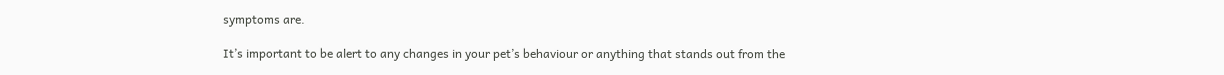symptoms are.

It’s important to be alert to any changes in your pet’s behaviour or anything that stands out from the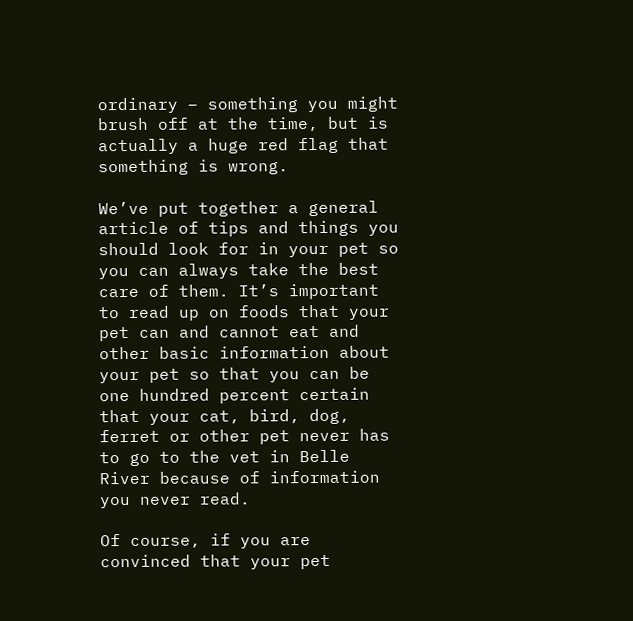ordinary – something you might brush off at the time, but is actually a huge red flag that something is wrong.

We’ve put together a general article of tips and things you should look for in your pet so you can always take the best care of them. It’s important to read up on foods that your pet can and cannot eat and other basic information about your pet so that you can be one hundred percent certain that your cat, bird, dog, ferret or other pet never has to go to the vet in Belle River because of information you never read.

Of course, if you are convinced that your pet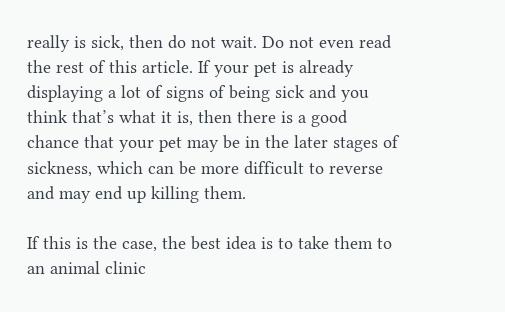really is sick, then do not wait. Do not even read the rest of this article. If your pet is already displaying a lot of signs of being sick and you think that’s what it is, then there is a good chance that your pet may be in the later stages of sickness, which can be more difficult to reverse and may end up killing them.

If this is the case, the best idea is to take them to an animal clinic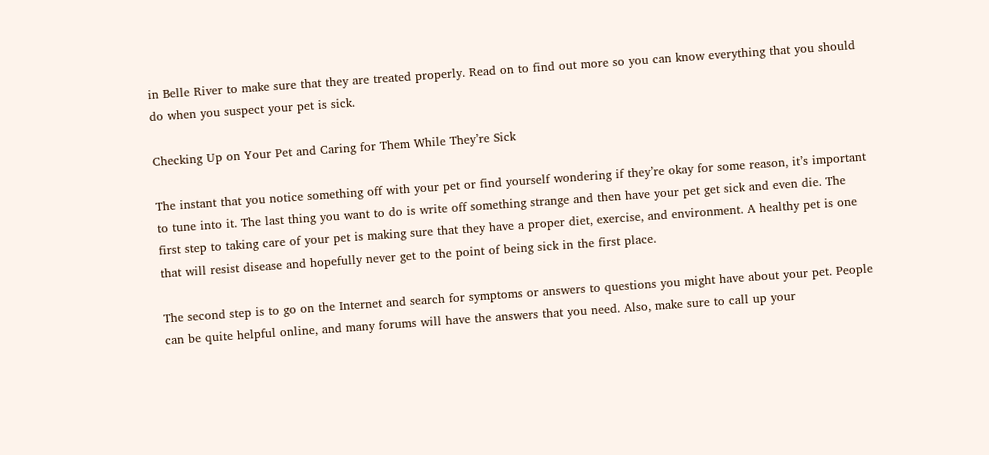in Belle River to make sure that they are treated properly. Read on to find out more so you can know everything that you should do when you suspect your pet is sick.

Checking Up on Your Pet and Caring for Them While They’re Sick

The instant that you notice something off with your pet or find yourself wondering if they’re okay for some reason, it’s important to tune into it. The last thing you want to do is write off something strange and then have your pet get sick and even die. The first step to taking care of your pet is making sure that they have a proper diet, exercise, and environment. A healthy pet is one that will resist disease and hopefully never get to the point of being sick in the first place.

The second step is to go on the Internet and search for symptoms or answers to questions you might have about your pet. People can be quite helpful online, and many forums will have the answers that you need. Also, make sure to call up your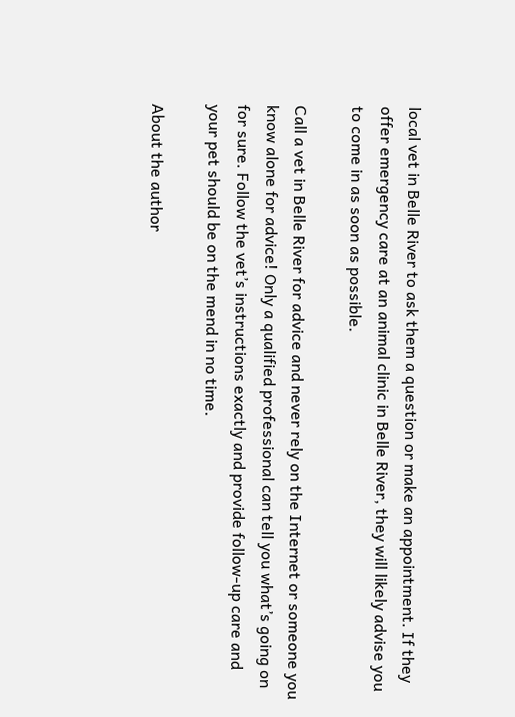local vet in Belle River to ask them a question or make an appointment. If they offer emergency care at an animal clinic in Belle River, they will likely advise you to come in as soon as possible.

Call a vet in Belle River for advice and never rely on the Internet or someone you know alone for advice! Only a qualified professional can tell you what’s going on for sure. Follow the vet’s instructions exactly and provide follow-up care and your pet should be on the mend in no time.

About the author